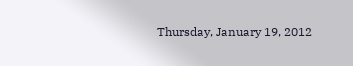Thursday, January 19, 2012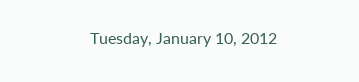Tuesday, January 10, 2012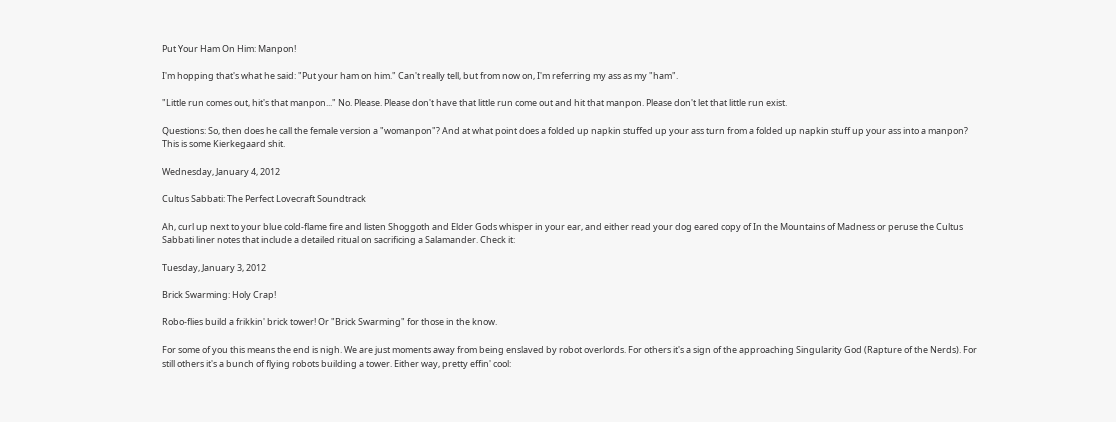Put Your Ham On Him: Manpon!

I'm hopping that's what he said: "Put your ham on him." Can't really tell, but from now on, I'm referring my ass as my "ham".

"Little run comes out, hit's that manpon..." No. Please. Please don't have that little run come out and hit that manpon. Please don't let that little run exist.

Questions: So, then does he call the female version a "womanpon"? And at what point does a folded up napkin stuffed up your ass turn from a folded up napkin stuff up your ass into a manpon? This is some Kierkegaard shit.

Wednesday, January 4, 2012

Cultus Sabbati: The Perfect Lovecraft Soundtrack

Ah, curl up next to your blue cold-flame fire and listen Shoggoth and Elder Gods whisper in your ear, and either read your dog eared copy of In the Mountains of Madness or peruse the Cultus Sabbati liner notes that include a detailed ritual on sacrificing a Salamander. Check it:

Tuesday, January 3, 2012

Brick Swarming: Holy Crap!

Robo-flies build a frikkin' brick tower! Or "Brick Swarming" for those in the know.

For some of you this means the end is nigh. We are just moments away from being enslaved by robot overlords. For others it's a sign of the approaching Singularity God (Rapture of the Nerds). For still others it's a bunch of flying robots building a tower. Either way, pretty effin' cool: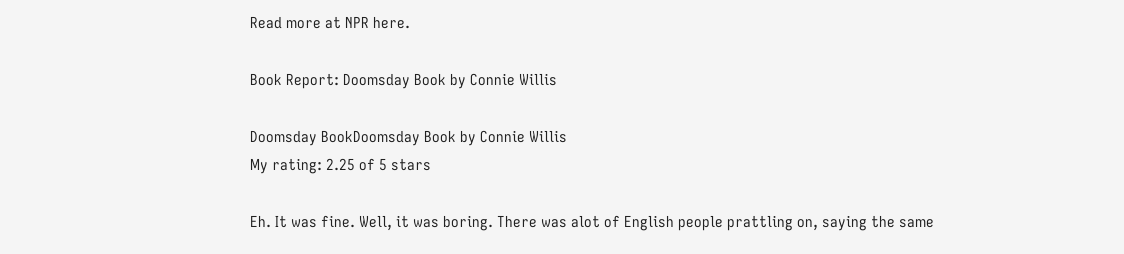Read more at NPR here.

Book Report: Doomsday Book by Connie Willis

Doomsday BookDoomsday Book by Connie Willis
My rating: 2.25 of 5 stars

Eh. It was fine. Well, it was boring. There was alot of English people prattling on, saying the same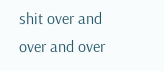shit over and over and over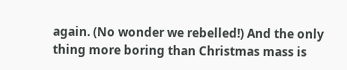again. (No wonder we rebelled!) And the only thing more boring than Christmas mass is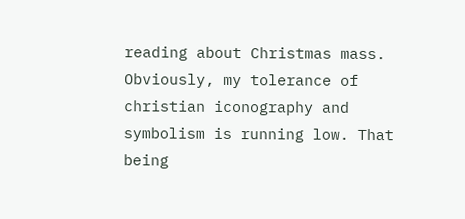reading about Christmas mass. Obviously, my tolerance of christian iconography and symbolism is running low. That being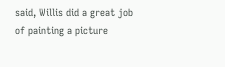said, Willis did a great job of painting a picture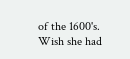of the 1600's. Wish she had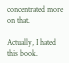concentrated more on that.

Actually, I hated this book.